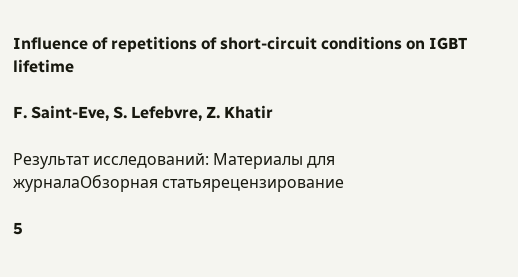Influence of repetitions of short-circuit conditions on IGBT lifetime

F. Saint-Eve, S. Lefebvre, Z. Khatir

Результат исследований: Материалы для журналаОбзорная статьярецензирование

5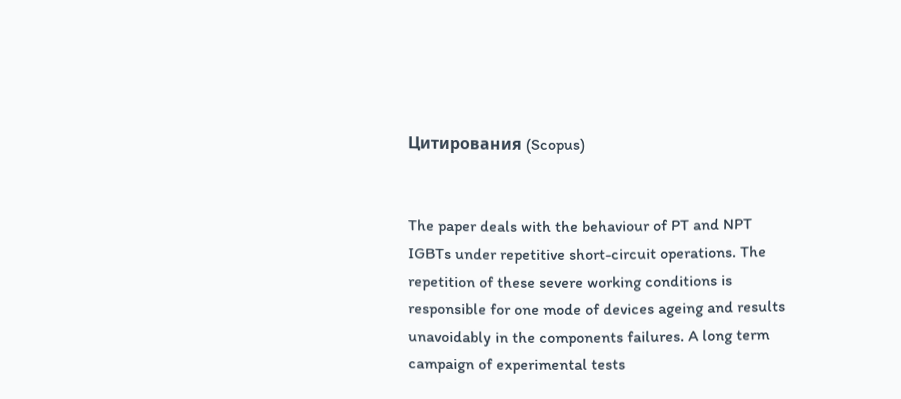Цитирования (Scopus)


The paper deals with the behaviour of PT and NPT IGBTs under repetitive short-circuit operations. The repetition of these severe working conditions is responsible for one mode of devices ageing and results unavoidably in the components failures. A long term campaign of experimental tests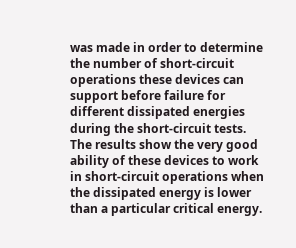was made in order to determine the number of short-circuit operations these devices can support before failure for different dissipated energies during the short-circuit tests. The results show the very good ability of these devices to work in short-circuit operations when the dissipated energy is lower than a particular critical energy.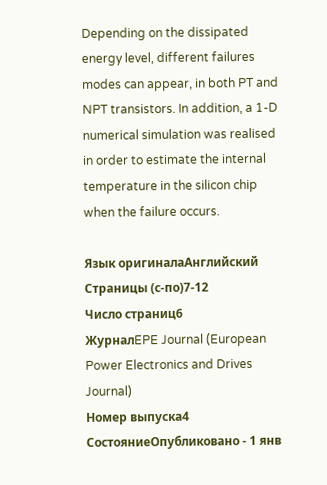Depending on the dissipated energy level, different failures modes can appear, in both PT and NPT transistors. In addition, a 1-D numerical simulation was realised in order to estimate the internal temperature in the silicon chip when the failure occurs.

Язык оригиналаАнглийский
Страницы (с-по)7-12
Число страниц6
ЖурналEPE Journal (European Power Electronics and Drives Journal)
Номер выпуска4
СостояниеОпубликовано - 1 янв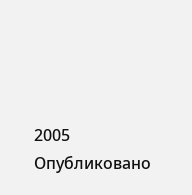2005
Опубликовано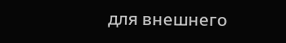для внешнего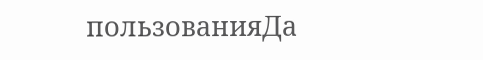пользованияДа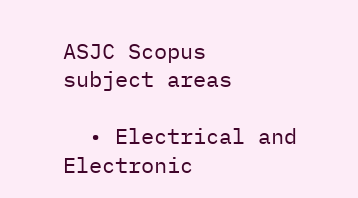ASJC Scopus subject areas

  • Electrical and Electronic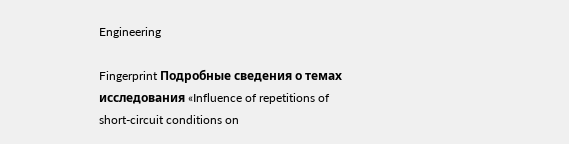Engineering

Fingerprint Подробные сведения о темах исследования «Influence of repetitions of short-circuit conditions on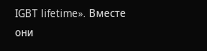IGBT lifetime». Вместе они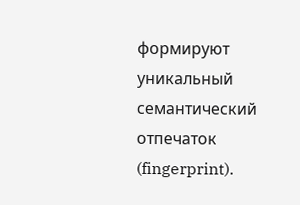формируют уникальный семантический отпечаток (fingerprint).